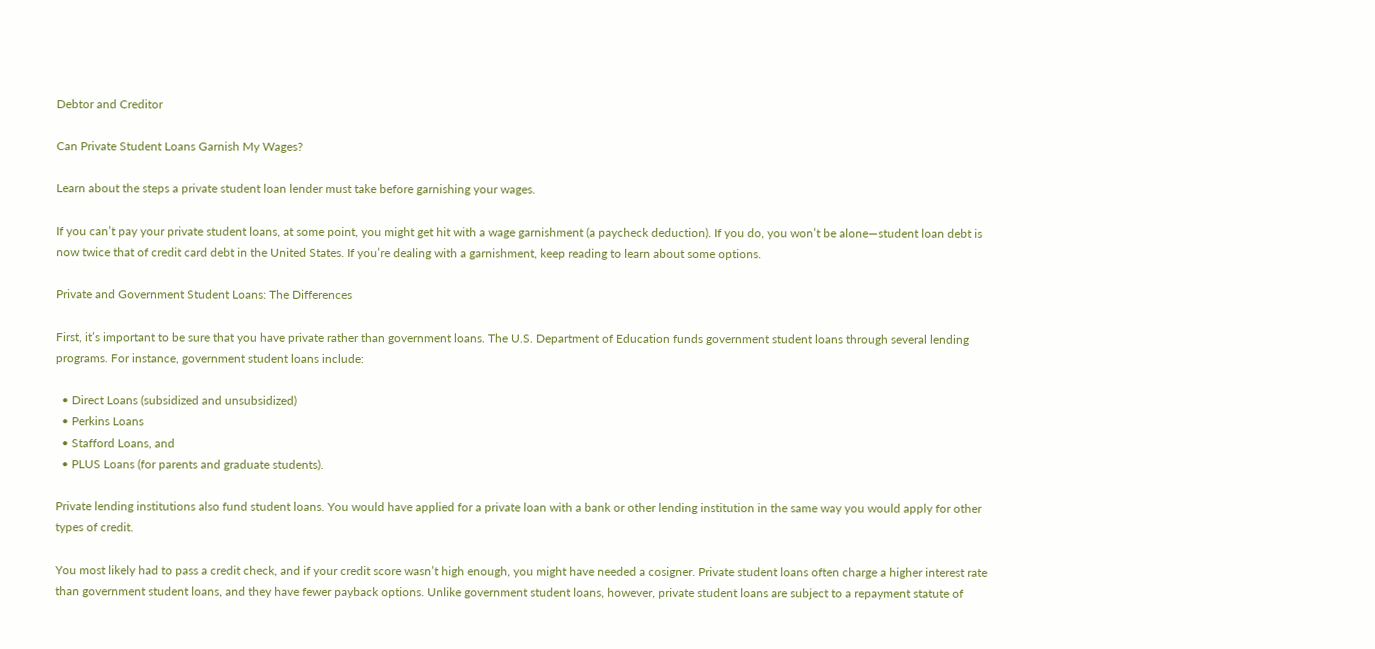Debtor and Creditor

Can Private Student Loans Garnish My Wages?

Learn about the steps a private student loan lender must take before garnishing your wages.

If you can’t pay your private student loans, at some point, you might get hit with a wage garnishment (a paycheck deduction). If you do, you won’t be alone—student loan debt is now twice that of credit card debt in the United States. If you’re dealing with a garnishment, keep reading to learn about some options.

Private and Government Student Loans: The Differences

First, it’s important to be sure that you have private rather than government loans. The U.S. Department of Education funds government student loans through several lending programs. For instance, government student loans include:

  • Direct Loans (subsidized and unsubsidized)
  • Perkins Loans
  • Stafford Loans, and
  • PLUS Loans (for parents and graduate students).

Private lending institutions also fund student loans. You would have applied for a private loan with a bank or other lending institution in the same way you would apply for other types of credit.

You most likely had to pass a credit check, and if your credit score wasn’t high enough, you might have needed a cosigner. Private student loans often charge a higher interest rate than government student loans, and they have fewer payback options. Unlike government student loans, however, private student loans are subject to a repayment statute of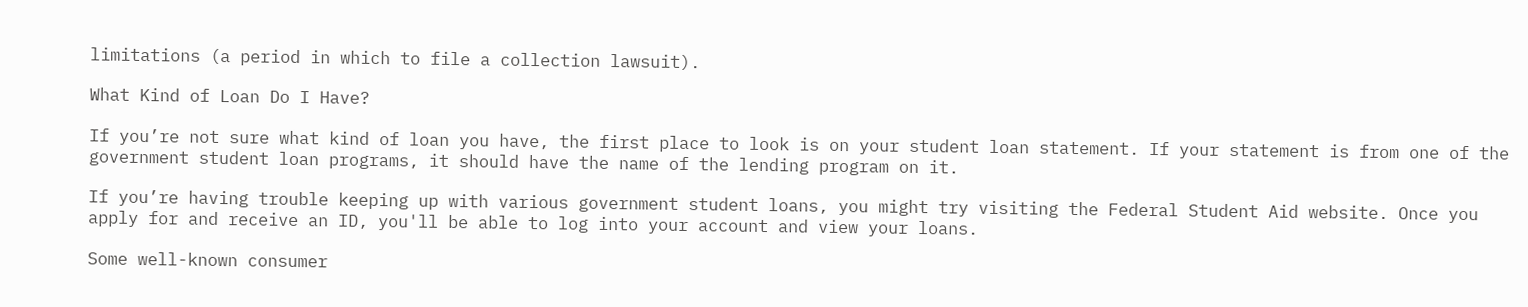limitations (a period in which to file a collection lawsuit).

What Kind of Loan Do I Have?

If you’re not sure what kind of loan you have, the first place to look is on your student loan statement. If your statement is from one of the government student loan programs, it should have the name of the lending program on it.

If you’re having trouble keeping up with various government student loans, you might try visiting the Federal Student Aid website. Once you apply for and receive an ID, you'll be able to log into your account and view your loans.

Some well-known consumer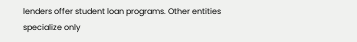lenders offer student loan programs. Other entities specialize only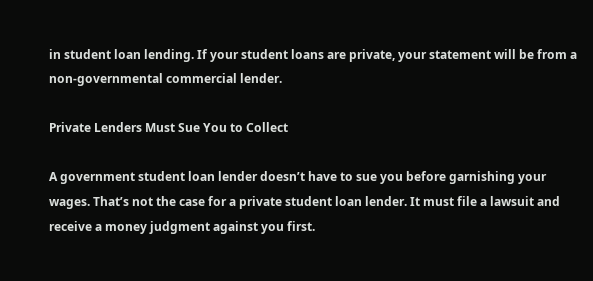in student loan lending. If your student loans are private, your statement will be from a non-governmental commercial lender.

Private Lenders Must Sue You to Collect

A government student loan lender doesn’t have to sue you before garnishing your wages. That’s not the case for a private student loan lender. It must file a lawsuit and receive a money judgment against you first.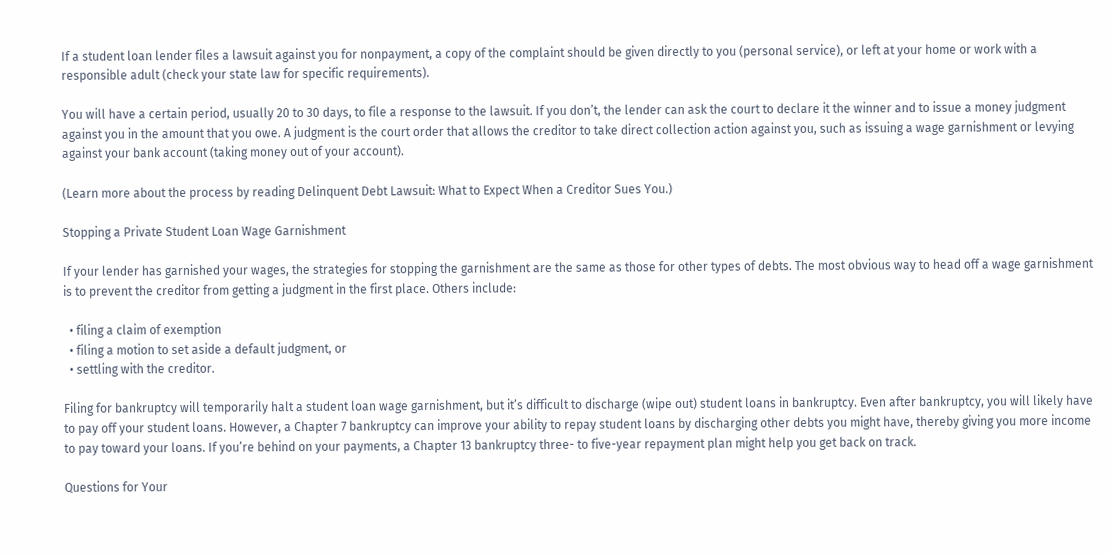If a student loan lender files a lawsuit against you for nonpayment, a copy of the complaint should be given directly to you (personal service), or left at your home or work with a responsible adult (check your state law for specific requirements).

You will have a certain period, usually 20 to 30 days, to file a response to the lawsuit. If you don’t, the lender can ask the court to declare it the winner and to issue a money judgment against you in the amount that you owe. A judgment is the court order that allows the creditor to take direct collection action against you, such as issuing a wage garnishment or levying against your bank account (taking money out of your account).

(Learn more about the process by reading Delinquent Debt Lawsuit: What to Expect When a Creditor Sues You.)

Stopping a Private Student Loan Wage Garnishment

If your lender has garnished your wages, the strategies for stopping the garnishment are the same as those for other types of debts. The most obvious way to head off a wage garnishment is to prevent the creditor from getting a judgment in the first place. Others include:

  • filing a claim of exemption
  • filing a motion to set aside a default judgment, or
  • settling with the creditor.

Filing for bankruptcy will temporarily halt a student loan wage garnishment, but it’s difficult to discharge (wipe out) student loans in bankruptcy. Even after bankruptcy, you will likely have to pay off your student loans. However, a Chapter 7 bankruptcy can improve your ability to repay student loans by discharging other debts you might have, thereby giving you more income to pay toward your loans. If you’re behind on your payments, a Chapter 13 bankruptcy three- to five-year repayment plan might help you get back on track.

Questions for Your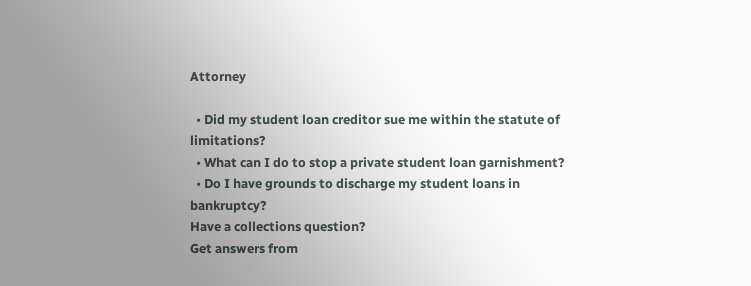Attorney

  • Did my student loan creditor sue me within the statute of limitations?
  • What can I do to stop a private student loan garnishment?
  • Do I have grounds to discharge my student loans in bankruptcy?
Have a collections question?
Get answers from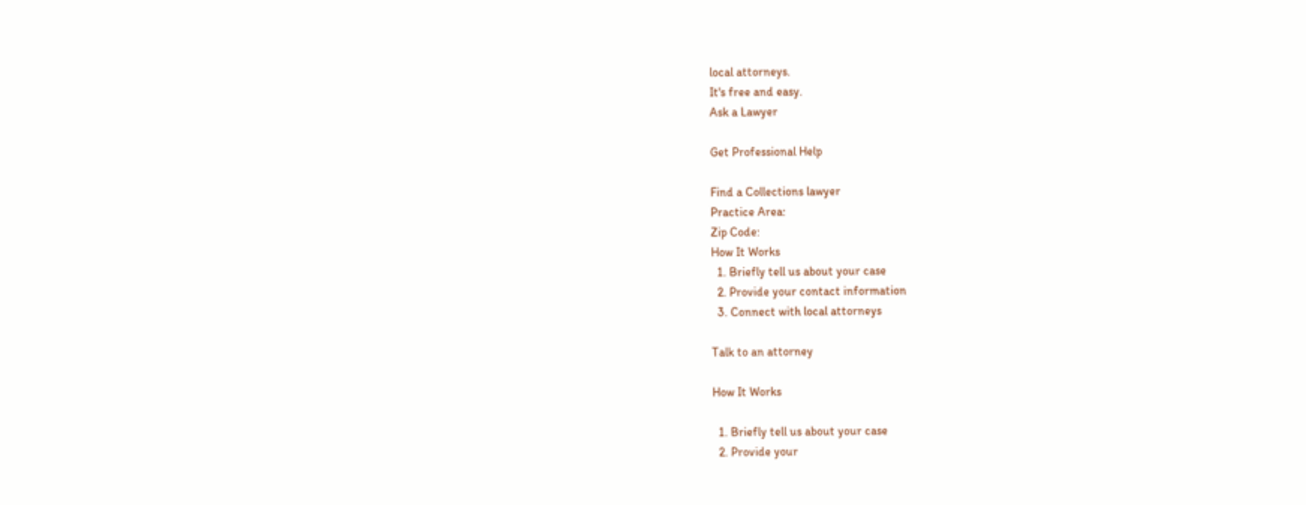local attorneys.
It's free and easy.
Ask a Lawyer

Get Professional Help

Find a Collections lawyer
Practice Area:
Zip Code:
How It Works
  1. Briefly tell us about your case
  2. Provide your contact information
  3. Connect with local attorneys

Talk to an attorney

How It Works

  1. Briefly tell us about your case
  2. Provide your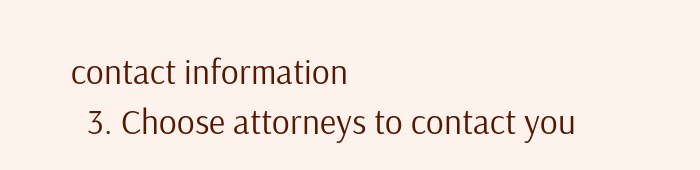contact information
  3. Choose attorneys to contact you